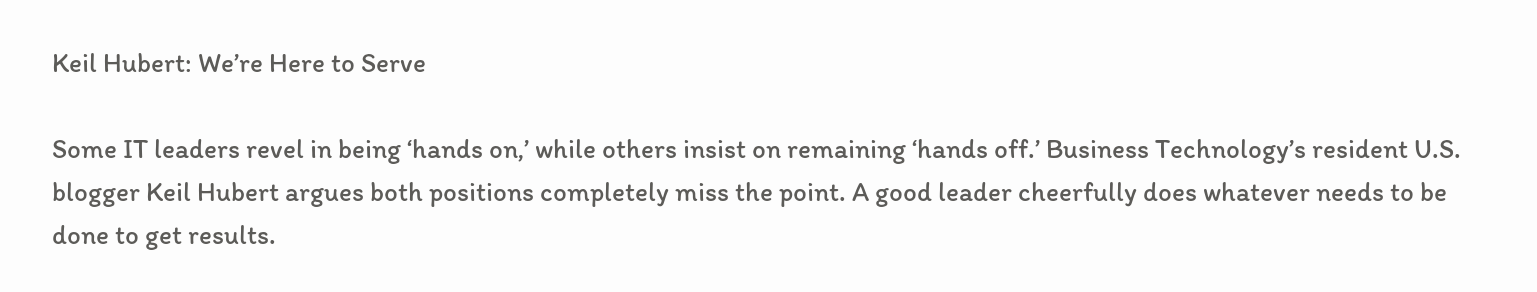Keil Hubert: We’re Here to Serve

Some IT leaders revel in being ‘hands on,’ while others insist on remaining ‘hands off.’ Business Technology’s resident U.S. blogger Keil Hubert argues both positions completely miss the point. A good leader cheerfully does whatever needs to be done to get results.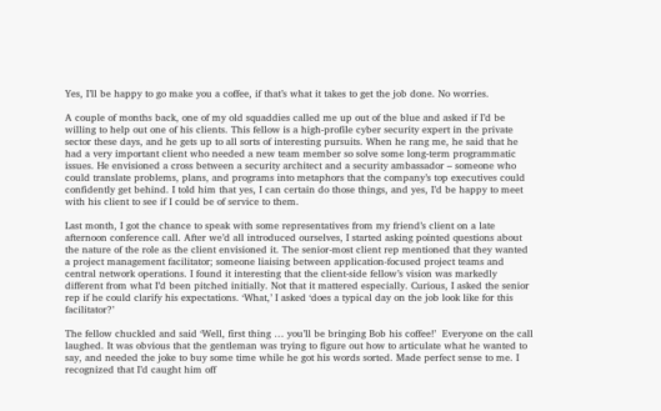Yes, I’ll be happy to go make you a coffee, if that’s what it takes to get the job done. No worries.

A couple of months back, one of my old squaddies called me up out of the blue and asked if I’d be willing to help out one of his clients. This fellow is a high-profile cyber security expert in the private sector these days, and he gets up to all sorts of interesting pursuits. When he rang me, he said that he had a very important client who needed a new team member so solve some long-term programmatic issues. He envisioned a cross between a security architect and a security ambassador – someone who could translate problems, plans, and programs into metaphors that the company’s top executives could confidently get behind. I told him that yes, I can certain do those things, and yes, I’d be happy to meet with his client to see if I could be of service to them.

Last month, I got the chance to speak with some representatives from my friend’s client on a late afternoon conference call. After we’d all introduced ourselves, I started asking pointed questions about the nature of the role as the client envisioned it. The senior-most client rep mentioned that they wanted a project management facilitator; someone liaising between application-focused project teams and central network operations. I found it interesting that the client-side fellow’s vision was markedly different from what I’d been pitched initially. Not that it mattered especially. Curious, I asked the senior rep if he could clarify his expectations. ‘What,’ I asked ‘does a typical day on the job look like for this facilitator?’

The fellow chuckled and said ‘Well, first thing … you’ll be bringing Bob his coffee!’  Everyone on the call laughed. It was obvious that the gentleman was trying to figure out how to articulate what he wanted to say, and needed the joke to buy some time while he got his words sorted. Made perfect sense to me. I recognized that I’d caught him off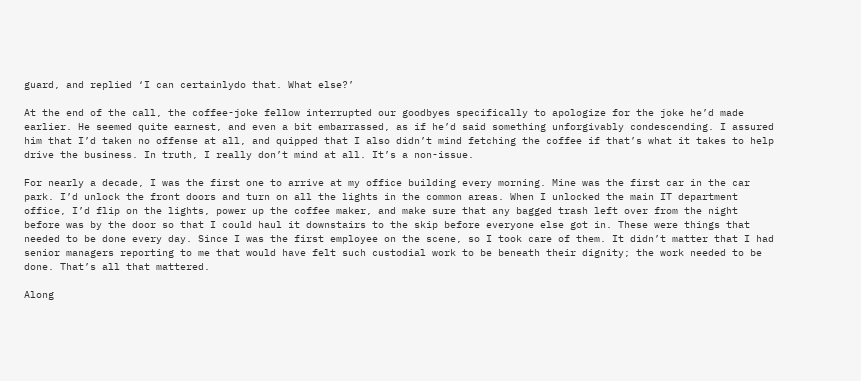guard, and replied ‘I can certainlydo that. What else?’

At the end of the call, the coffee-joke fellow interrupted our goodbyes specifically to apologize for the joke he’d made earlier. He seemed quite earnest, and even a bit embarrassed, as if he’d said something unforgivably condescending. I assured him that I’d taken no offense at all, and quipped that I also didn’t mind fetching the coffee if that’s what it takes to help drive the business. In truth, I really don’t mind at all. It’s a non-issue.

For nearly a decade, I was the first one to arrive at my office building every morning. Mine was the first car in the car park. I’d unlock the front doors and turn on all the lights in the common areas. When I unlocked the main IT department office, I’d flip on the lights, power up the coffee maker, and make sure that any bagged trash left over from the night before was by the door so that I could haul it downstairs to the skip before everyone else got in. These were things that needed to be done every day. Since I was the first employee on the scene, so I took care of them. It didn’t matter that I had senior managers reporting to me that would have felt such custodial work to be beneath their dignity; the work needed to be done. That’s all that mattered.

Along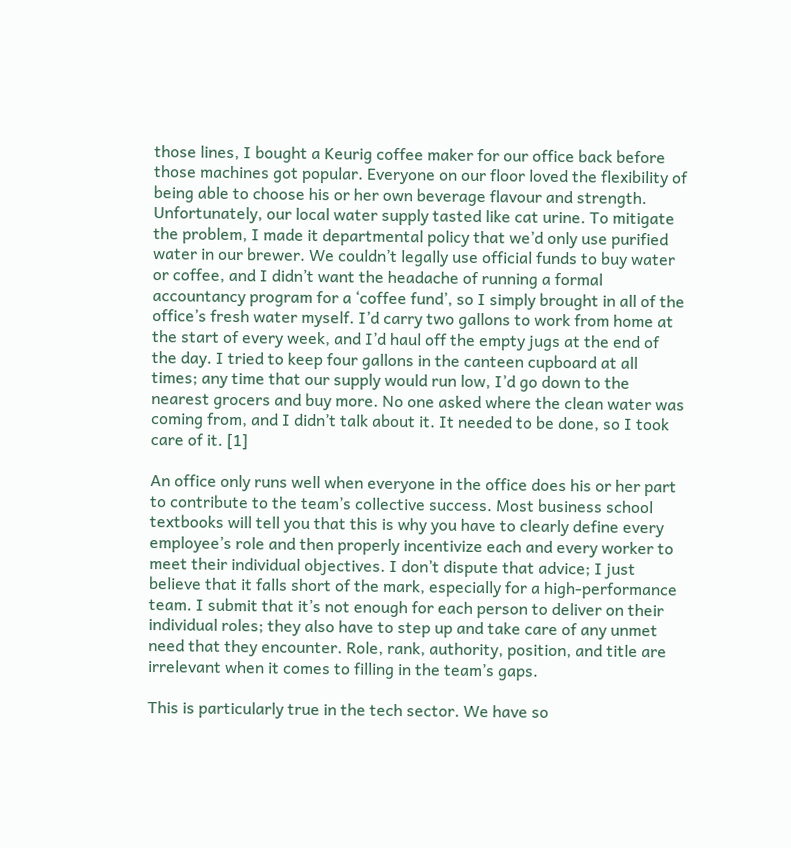those lines, I bought a Keurig coffee maker for our office back before those machines got popular. Everyone on our floor loved the flexibility of being able to choose his or her own beverage flavour and strength. Unfortunately, our local water supply tasted like cat urine. To mitigate the problem, I made it departmental policy that we’d only use purified water in our brewer. We couldn’t legally use official funds to buy water or coffee, and I didn’t want the headache of running a formal accountancy program for a ‘coffee fund’, so I simply brought in all of the office’s fresh water myself. I’d carry two gallons to work from home at the start of every week, and I’d haul off the empty jugs at the end of the day. I tried to keep four gallons in the canteen cupboard at all times; any time that our supply would run low, I’d go down to the nearest grocers and buy more. No one asked where the clean water was coming from, and I didn’t talk about it. It needed to be done, so I took care of it. [1]

An office only runs well when everyone in the office does his or her part to contribute to the team’s collective success. Most business school textbooks will tell you that this is why you have to clearly define every employee’s role and then properly incentivize each and every worker to meet their individual objectives. I don’t dispute that advice; I just believe that it falls short of the mark, especially for a high-performance team. I submit that it’s not enough for each person to deliver on their individual roles; they also have to step up and take care of any unmet need that they encounter. Role, rank, authority, position, and title are irrelevant when it comes to filling in the team’s gaps.

This is particularly true in the tech sector. We have so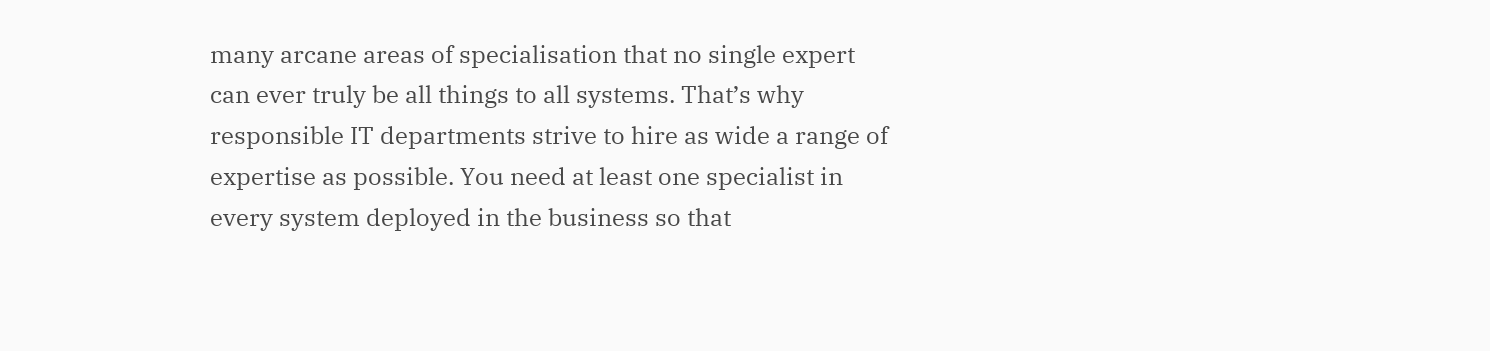many arcane areas of specialisation that no single expert can ever truly be all things to all systems. That’s why responsible IT departments strive to hire as wide a range of expertise as possible. You need at least one specialist in every system deployed in the business so that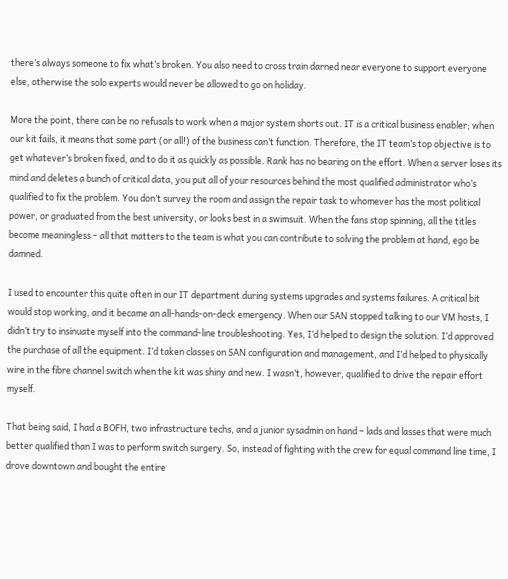there’s always someone to fix what’s broken. You also need to cross train darned near everyone to support everyone else, otherwise the solo experts would never be allowed to go on holiday.

More the point, there can be no refusals to work when a major system shorts out. IT is a critical business enabler; when our kit fails, it means that some part (or all!) of the business can’t function. Therefore, the IT team’s top objective is to get whatever’s broken fixed, and to do it as quickly as possible. Rank has no bearing on the effort. When a server loses its mind and deletes a bunch of critical data, you put all of your resources behind the most qualified administrator who’s qualified to fix the problem. You don’t survey the room and assign the repair task to whomever has the most political power, or graduated from the best university, or looks best in a swimsuit. When the fans stop spinning, all the titles become meaningless – all that matters to the team is what you can contribute to solving the problem at hand, ego be damned.

I used to encounter this quite often in our IT department during systems upgrades and systems failures. A critical bit would stop working, and it became an all-hands-on-deck emergency. When our SAN stopped talking to our VM hosts, I didn’t try to insinuate myself into the command-line troubleshooting. Yes, I’d helped to design the solution. I’d approved the purchase of all the equipment. I’d taken classes on SAN configuration and management, and I’d helped to physically wire in the fibre channel switch when the kit was shiny and new. I wasn’t, however, qualified to drive the repair effort myself.

That being said, I had a BOFH, two infrastructure techs, and a junior sysadmin on hand – lads and lasses that were much better qualified than I was to perform switch surgery. So, instead of fighting with the crew for equal command line time, I drove downtown and bought the entire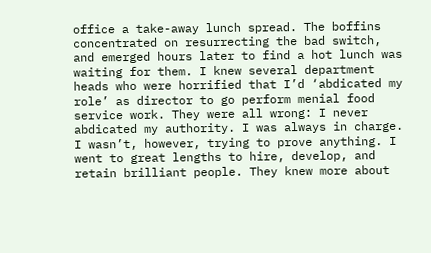office a take-away lunch spread. The boffins concentrated on resurrecting the bad switch, and emerged hours later to find a hot lunch was waiting for them. I knew several department heads who were horrified that I’d ‘abdicated my role’ as director to go perform menial food service work. They were all wrong: I never abdicated my authority. I was always in charge. I wasn’t, however, trying to prove anything. I went to great lengths to hire, develop, and retain brilliant people. They knew more about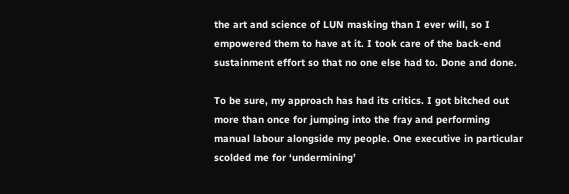the art and science of LUN masking than I ever will, so I empowered them to have at it. I took care of the back-end sustainment effort so that no one else had to. Done and done.

To be sure, my approach has had its critics. I got bitched out more than once for jumping into the fray and performing manual labour alongside my people. One executive in particular scolded me for ‘undermining’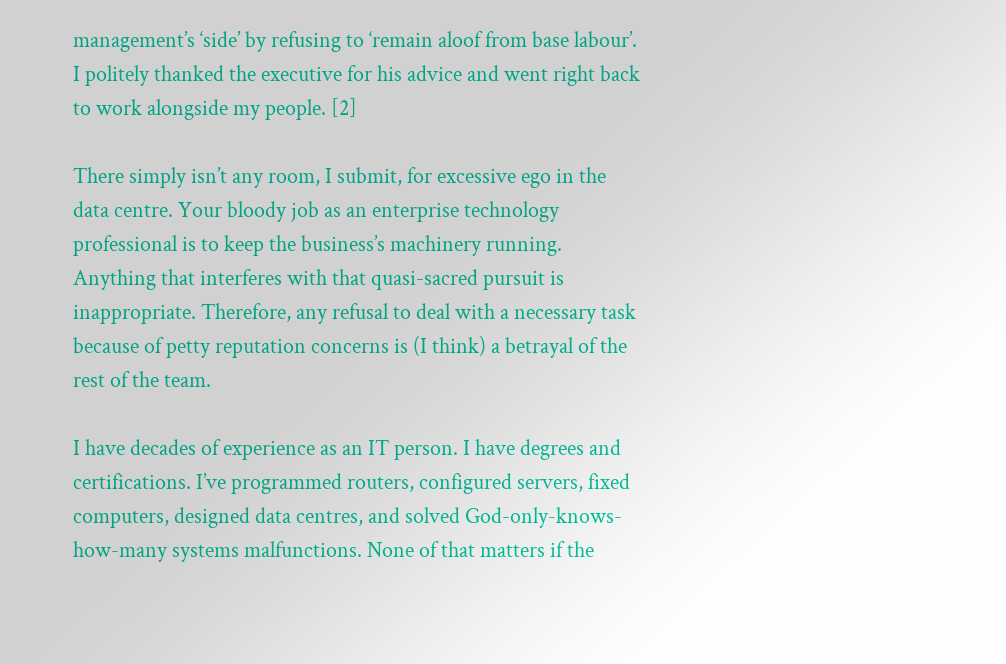management’s ‘side’ by refusing to ‘remain aloof from base labour’. I politely thanked the executive for his advice and went right back to work alongside my people. [2]

There simply isn’t any room, I submit, for excessive ego in the data centre. Your bloody job as an enterprise technology professional is to keep the business’s machinery running. Anything that interferes with that quasi-sacred pursuit is inappropriate. Therefore, any refusal to deal with a necessary task because of petty reputation concerns is (I think) a betrayal of the rest of the team.

I have decades of experience as an IT person. I have degrees and certifications. I’ve programmed routers, configured servers, fixed computers, designed data centres, and solved God-only-knows-how-many systems malfunctions. None of that matters if the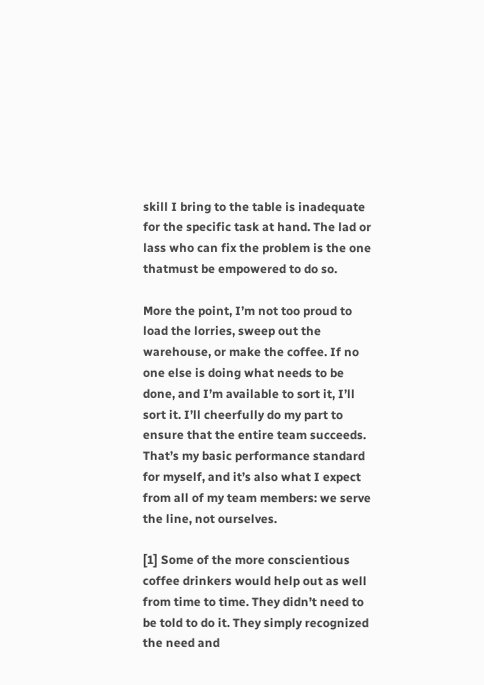skill I bring to the table is inadequate for the specific task at hand. The lad or lass who can fix the problem is the one thatmust be empowered to do so.

More the point, I’m not too proud to load the lorries, sweep out the warehouse, or make the coffee. If no one else is doing what needs to be done, and I’m available to sort it, I’ll sort it. I’ll cheerfully do my part to ensure that the entire team succeeds. That’s my basic performance standard for myself, and it’s also what I expect from all of my team members: we serve the line, not ourselves.

[1] Some of the more conscientious coffee drinkers would help out as well from time to time. They didn’t need to be told to do it. They simply recognized the need and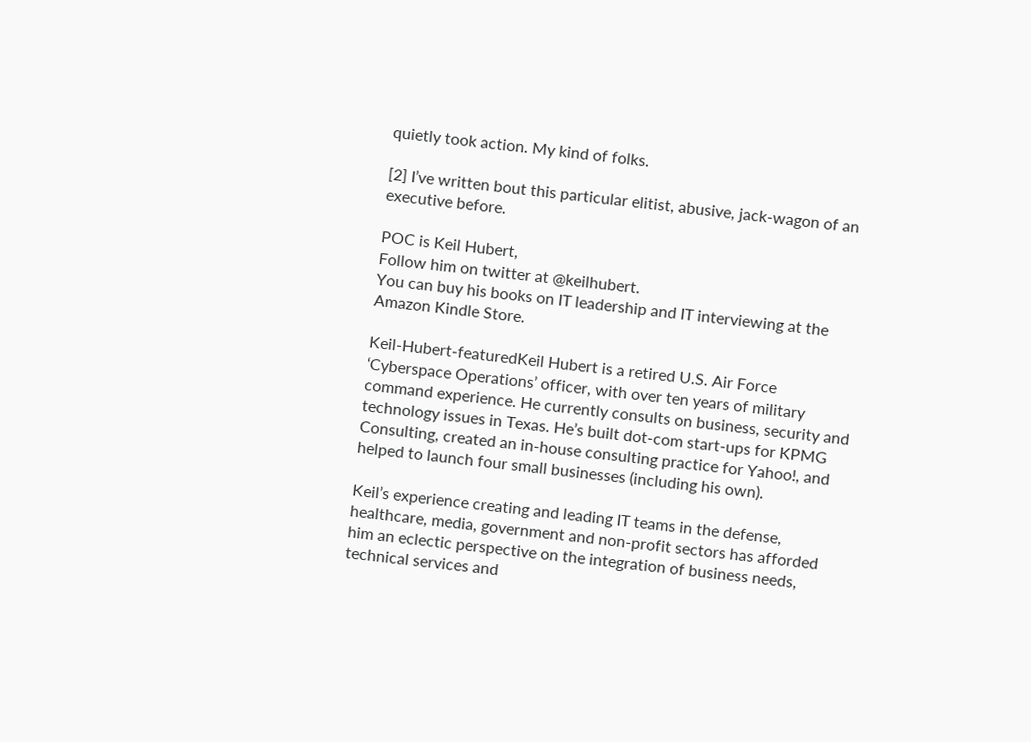quietly took action. My kind of folks.

[2] I’ve written bout this particular elitist, abusive, jack-wagon of an executive before.

POC is Keil Hubert,
Follow him on twitter at @keilhubert.
You can buy his books on IT leadership and IT interviewing at the Amazon Kindle Store.

Keil-Hubert-featuredKeil Hubert is a retired U.S. Air Force ‘Cyberspace Operations’ officer, with over ten years of military command experience. He currently consults on business, security and technology issues in Texas. He’s built dot-com start-ups for KPMG Consulting, created an in-house consulting practice for Yahoo!, and helped to launch four small businesses (including his own).

Keil’s experience creating and leading IT teams in the defense, healthcare, media, government and non-profit sectors has afforded him an eclectic perspective on the integration of business needs, technical services and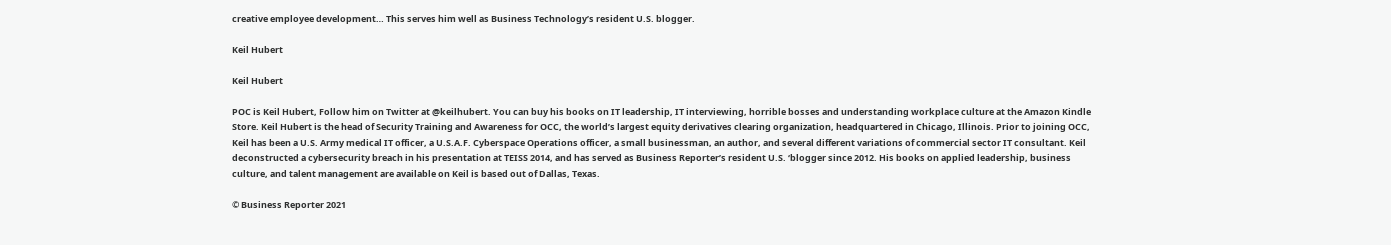creative employee development… This serves him well as Business Technology’s resident U.S. blogger.

Keil Hubert

Keil Hubert

POC is Keil Hubert, Follow him on Twitter at @keilhubert. You can buy his books on IT leadership, IT interviewing, horrible bosses and understanding workplace culture at the Amazon Kindle Store. Keil Hubert is the head of Security Training and Awareness for OCC, the world’s largest equity derivatives clearing organization, headquartered in Chicago, Illinois. Prior to joining OCC, Keil has been a U.S. Army medical IT officer, a U.S.A.F. Cyberspace Operations officer, a small businessman, an author, and several different variations of commercial sector IT consultant. Keil deconstructed a cybersecurity breach in his presentation at TEISS 2014, and has served as Business Reporter’s resident U.S. ‘blogger since 2012. His books on applied leadership, business culture, and talent management are available on Keil is based out of Dallas, Texas.

© Business Reporter 2021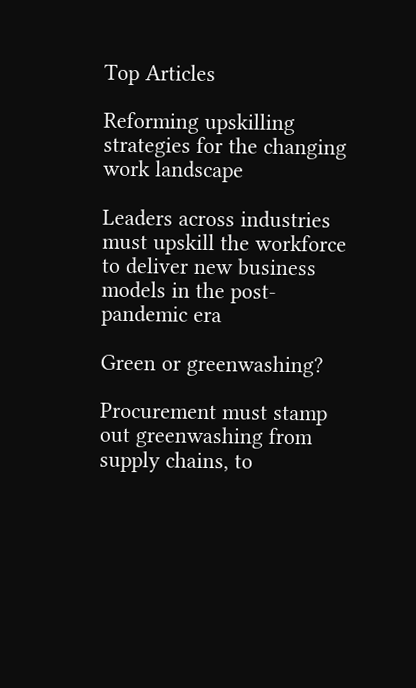Top Articles

Reforming upskilling strategies for the changing work landscape

Leaders across industries must upskill the workforce to deliver new business models in the post-pandemic era

Green or greenwashing?

Procurement must stamp out greenwashing from supply chains, to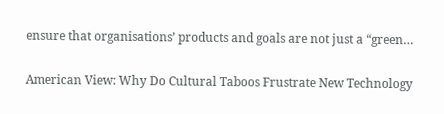ensure that organisations’ products and goals are not just a “green…

American View: Why Do Cultural Taboos Frustrate New Technology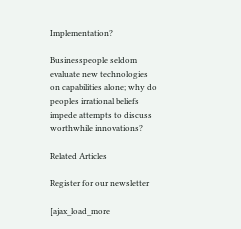Implementation?

Businesspeople seldom evaluate new technologies on capabilities alone; why do peoples irrational beliefs impede attempts to discuss worthwhile innovations?

Related Articles

Register for our newsletter

[ajax_load_more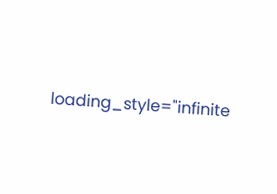loading_style="infinite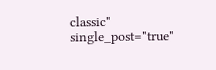classic" single_post="true"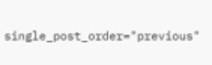single_post_order="previous"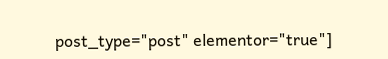post_type="post" elementor="true"]